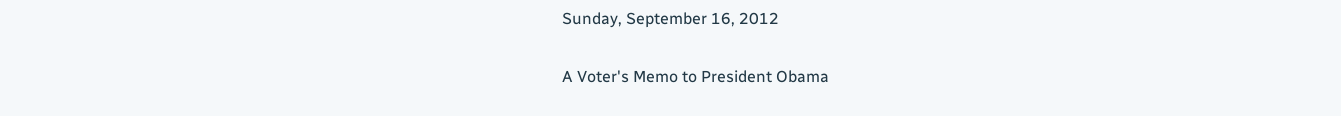Sunday, September 16, 2012

A Voter's Memo to President Obama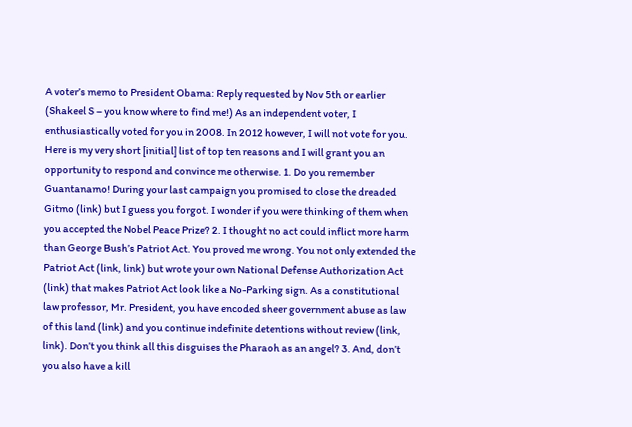A voter’s memo to President Obama: Reply requested by Nov 5th or earlier (Shakeel S – you know where to find me!) As an independent voter, I enthusiastically voted for you in 2008. In 2012 however, I will not vote for you. Here is my very short [initial] list of top ten reasons and I will grant you an opportunity to respond and convince me otherwise. 1. Do you remember Guantanamo! During your last campaign you promised to close the dreaded Gitmo (link) but I guess you forgot. I wonder if you were thinking of them when you accepted the Nobel Peace Prize? 2. I thought no act could inflict more harm than George Bush’s Patriot Act. You proved me wrong. You not only extended the Patriot Act (link, link) but wrote your own National Defense Authorization Act (link) that makes Patriot Act look like a No-Parking sign. As a constitutional law professor, Mr. President, you have encoded sheer government abuse as law of this land (link) and you continue indefinite detentions without review (link, link). Don’t you think all this disguises the Pharaoh as an angel? 3. And, don’t you also have a kill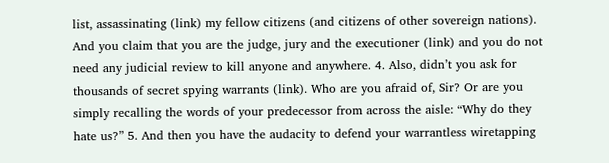list, assassinating (link) my fellow citizens (and citizens of other sovereign nations). And you claim that you are the judge, jury and the executioner (link) and you do not need any judicial review to kill anyone and anywhere. 4. Also, didn’t you ask for thousands of secret spying warrants (link). Who are you afraid of, Sir? Or are you simply recalling the words of your predecessor from across the aisle: “Why do they hate us?” 5. And then you have the audacity to defend your warrantless wiretapping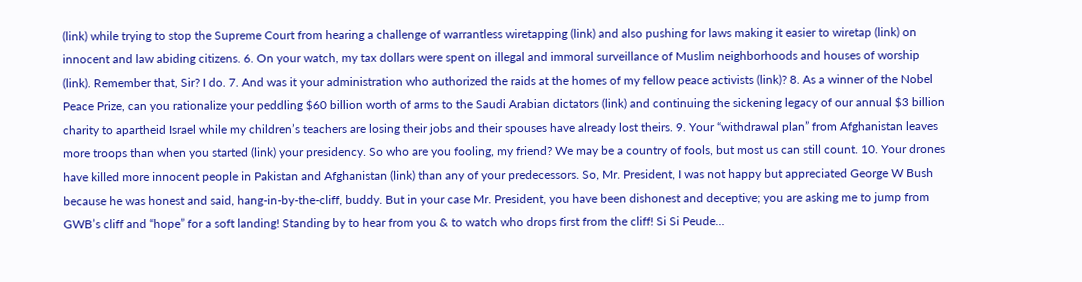(link) while trying to stop the Supreme Court from hearing a challenge of warrantless wiretapping (link) and also pushing for laws making it easier to wiretap (link) on innocent and law abiding citizens. 6. On your watch, my tax dollars were spent on illegal and immoral surveillance of Muslim neighborhoods and houses of worship (link). Remember that, Sir? I do. 7. And was it your administration who authorized the raids at the homes of my fellow peace activists (link)? 8. As a winner of the Nobel Peace Prize, can you rationalize your peddling $60 billion worth of arms to the Saudi Arabian dictators (link) and continuing the sickening legacy of our annual $3 billion charity to apartheid Israel while my children’s teachers are losing their jobs and their spouses have already lost theirs. 9. Your “withdrawal plan” from Afghanistan leaves more troops than when you started (link) your presidency. So who are you fooling, my friend? We may be a country of fools, but most us can still count. 10. Your drones have killed more innocent people in Pakistan and Afghanistan (link) than any of your predecessors. So, Mr. President, I was not happy but appreciated George W Bush because he was honest and said, hang-in-by-the-cliff, buddy. But in your case Mr. President, you have been dishonest and deceptive; you are asking me to jump from GWB’s cliff and “hope” for a soft landing! Standing by to hear from you & to watch who drops first from the cliff! Si Si Peude…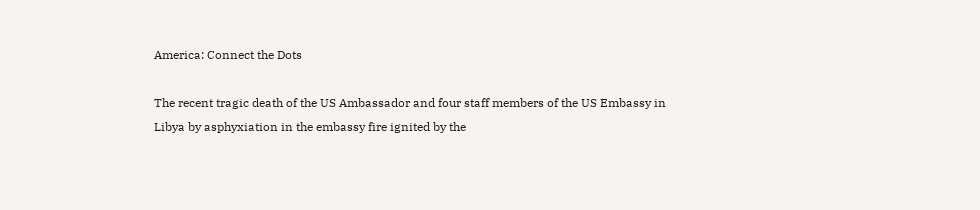America: Connect the Dots

The recent tragic death of the US Ambassador and four staff members of the US Embassy in Libya by asphyxiation in the embassy fire ignited by the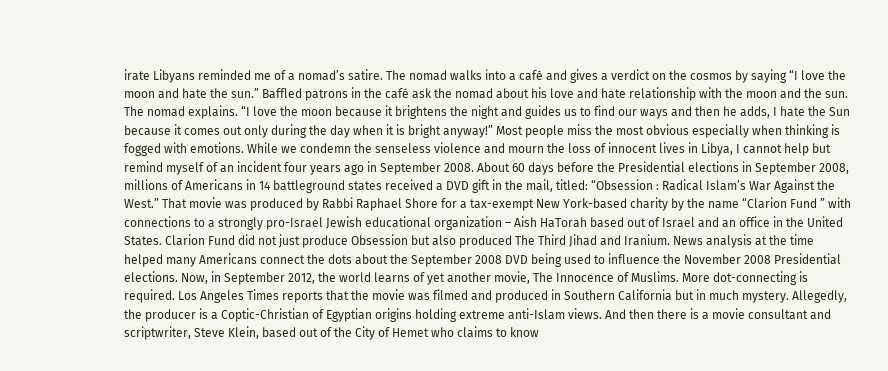irate Libyans reminded me of a nomad’s satire. The nomad walks into a café and gives a verdict on the cosmos by saying “I love the moon and hate the sun.” Baffled patrons in the café ask the nomad about his love and hate relationship with the moon and the sun. The nomad explains. “I love the moon because it brightens the night and guides us to find our ways and then he adds, I hate the Sun because it comes out only during the day when it is bright anyway!” Most people miss the most obvious especially when thinking is fogged with emotions. While we condemn the senseless violence and mourn the loss of innocent lives in Libya, I cannot help but remind myself of an incident four years ago in September 2008. About 60 days before the Presidential elections in September 2008, millions of Americans in 14 battleground states received a DVD gift in the mail, titled: “Obsession : Radical Islam’s War Against the West.” That movie was produced by Rabbi Raphael Shore for a tax-exempt New York-based charity by the name “Clarion Fund ” with connections to a strongly pro-Israel Jewish educational organization – Aish HaTorah based out of Israel and an office in the United States. Clarion Fund did not just produce Obsession but also produced The Third Jihad and Iranium. News analysis at the time helped many Americans connect the dots about the September 2008 DVD being used to influence the November 2008 Presidential elections. Now, in September 2012, the world learns of yet another movie, The Innocence of Muslims. More dot-connecting is required. Los Angeles Times reports that the movie was filmed and produced in Southern California but in much mystery. Allegedly, the producer is a Coptic-Christian of Egyptian origins holding extreme anti-Islam views. And then there is a movie consultant and scriptwriter, Steve Klein, based out of the City of Hemet who claims to know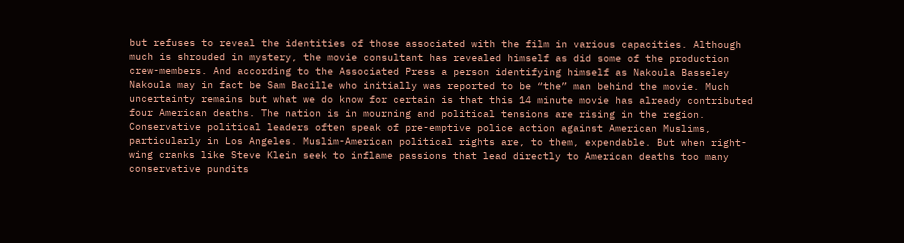but refuses to reveal the identities of those associated with the film in various capacities. Although much is shrouded in mystery, the movie consultant has revealed himself as did some of the production crew-members. And according to the Associated Press a person identifying himself as Nakoula Basseley Nakoula may in fact be Sam Bacille who initially was reported to be “the” man behind the movie. Much uncertainty remains but what we do know for certain is that this 14 minute movie has already contributed four American deaths. The nation is in mourning and political tensions are rising in the region. Conservative political leaders often speak of pre-emptive police action against American Muslims, particularly in Los Angeles. Muslim-American political rights are, to them, expendable. But when right-wing cranks like Steve Klein seek to inflame passions that lead directly to American deaths too many conservative pundits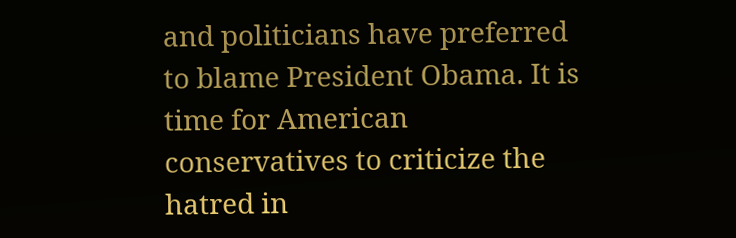and politicians have preferred to blame President Obama. It is time for American conservatives to criticize the hatred in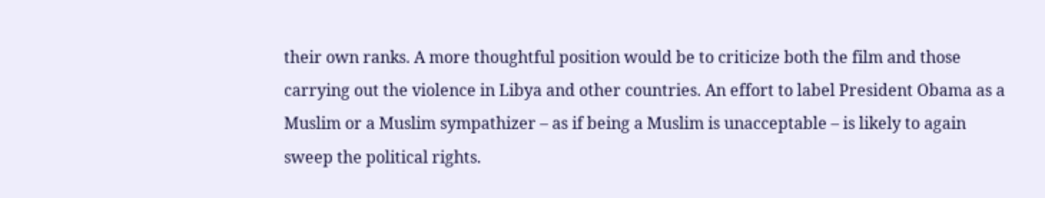their own ranks. A more thoughtful position would be to criticize both the film and those carrying out the violence in Libya and other countries. An effort to label President Obama as a Muslim or a Muslim sympathizer – as if being a Muslim is unacceptable – is likely to again sweep the political rights.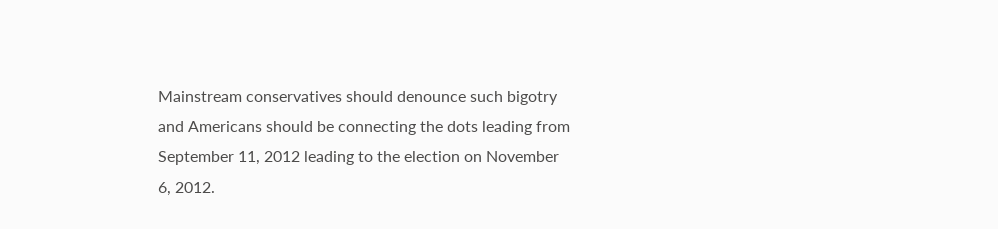Mainstream conservatives should denounce such bigotry and Americans should be connecting the dots leading from September 11, 2012 leading to the election on November 6, 2012.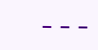---